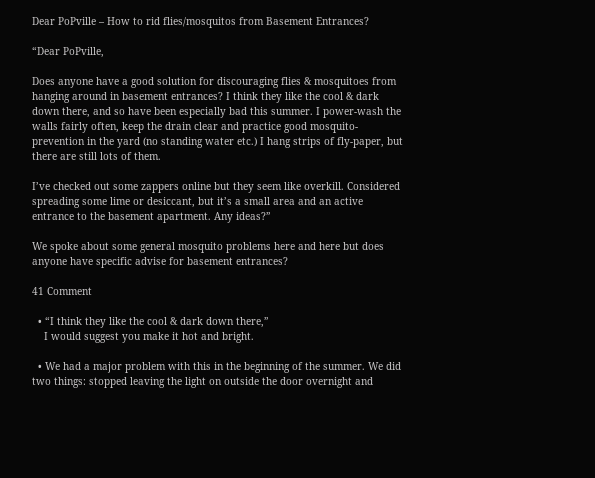Dear PoPville – How to rid flies/mosquitos from Basement Entrances?

“Dear PoPville,

Does anyone have a good solution for discouraging flies & mosquitoes from hanging around in basement entrances? I think they like the cool & dark down there, and so have been especially bad this summer. I power-wash the walls fairly often, keep the drain clear and practice good mosquito-prevention in the yard (no standing water etc.) I hang strips of fly-paper, but there are still lots of them.

I’ve checked out some zappers online but they seem like overkill. Considered spreading some lime or desiccant, but it’s a small area and an active entrance to the basement apartment. Any ideas?”

We spoke about some general mosquito problems here and here but does anyone have specific advise for basement entrances?

41 Comment

  • “I think they like the cool & dark down there,”
    I would suggest you make it hot and bright.

  • We had a major problem with this in the beginning of the summer. We did two things: stopped leaving the light on outside the door overnight and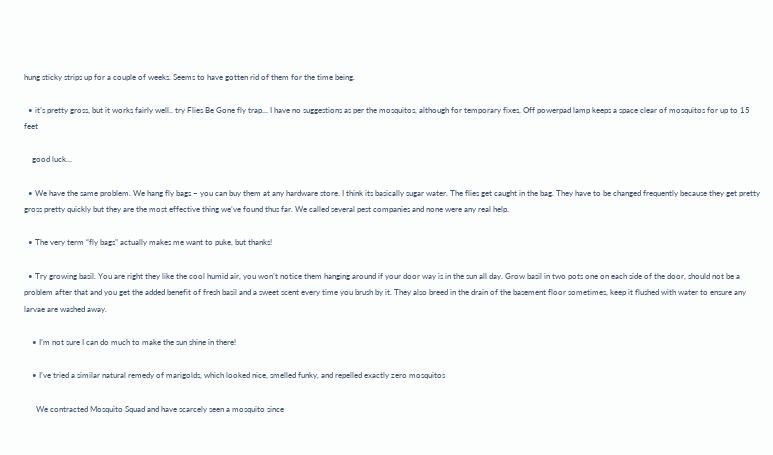hung sticky strips up for a couple of weeks. Seems to have gotten rid of them for the time being.

  • it’s pretty gross, but it works fairly well.. try Flies Be Gone fly trap… I have no suggestions as per the mosquitos, although for temporary fixes, Off powerpad lamp keeps a space clear of mosquitos for up to 15 feet

    good luck…

  • We have the same problem. We hang fly bags – you can buy them at any hardware store. I think its basically sugar water. The flies get caught in the bag. They have to be changed frequently because they get pretty gross pretty quickly but they are the most effective thing we’ve found thus far. We called several pest companies and none were any real help.

  • The very term “fly bags” actually makes me want to puke, but thanks!

  • Try growing basil. You are right they like the cool humid air, you won’t notice them hanging around if your door way is in the sun all day. Grow basil in two pots one on each side of the door, should not be a problem after that and you get the added benefit of fresh basil and a sweet scent every time you brush by it. They also breed in the drain of the basement floor sometimes, keep it flushed with water to ensure any larvae are washed away.

    • I’m not sure I can do much to make the sun shine in there!

    • I’ve tried a similar natural remedy of marigolds, which looked nice, smelled funky, and repelled exactly zero mosquitos

      We contracted Mosquito Squad and have scarcely seen a mosquito since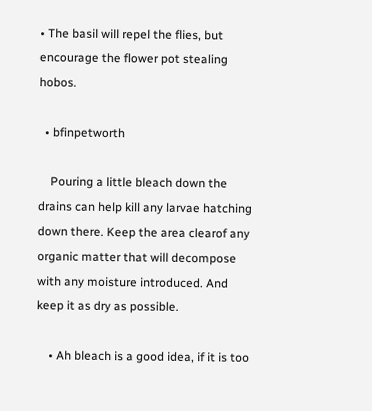• The basil will repel the flies, but encourage the flower pot stealing hobos.

  • bfinpetworth

    Pouring a little bleach down the drains can help kill any larvae hatching down there. Keep the area clearof any organic matter that will decompose with any moisture introduced. And keep it as dry as possible.

    • Ah bleach is a good idea, if it is too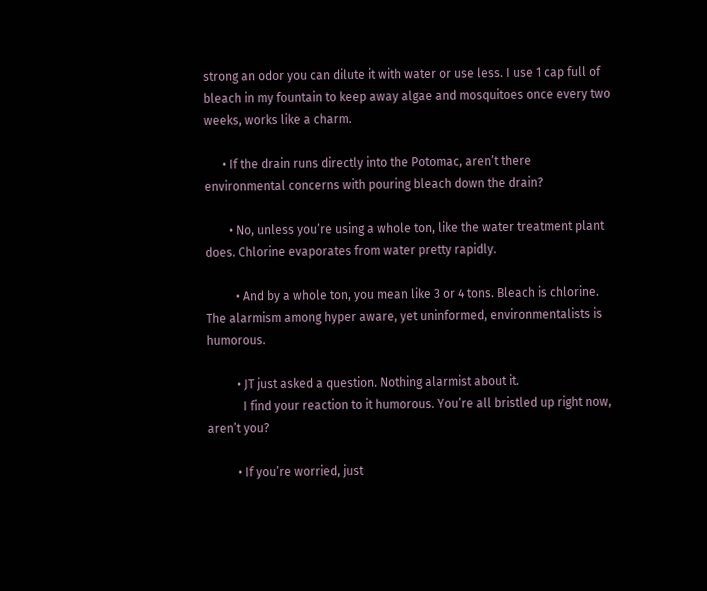strong an odor you can dilute it with water or use less. I use 1 cap full of bleach in my fountain to keep away algae and mosquitoes once every two weeks, works like a charm.

      • If the drain runs directly into the Potomac, aren’t there environmental concerns with pouring bleach down the drain?

        • No, unless you’re using a whole ton, like the water treatment plant does. Chlorine evaporates from water pretty rapidly.

          • And by a whole ton, you mean like 3 or 4 tons. Bleach is chlorine. The alarmism among hyper aware, yet uninformed, environmentalists is humorous.

          • JT just asked a question. Nothing alarmist about it.
            I find your reaction to it humorous. You’re all bristled up right now, aren’t you?

          • If you’re worried, just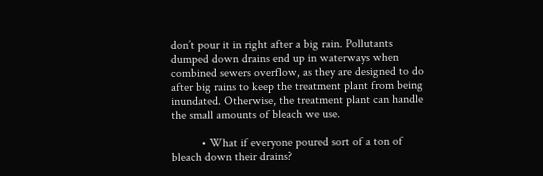don’t pour it in right after a big rain. Pollutants dumped down drains end up in waterways when combined sewers overflow, as they are designed to do after big rains to keep the treatment plant from being inundated. Otherwise, the treatment plant can handle the small amounts of bleach we use.

          • What if everyone poured sort of a ton of bleach down their drains?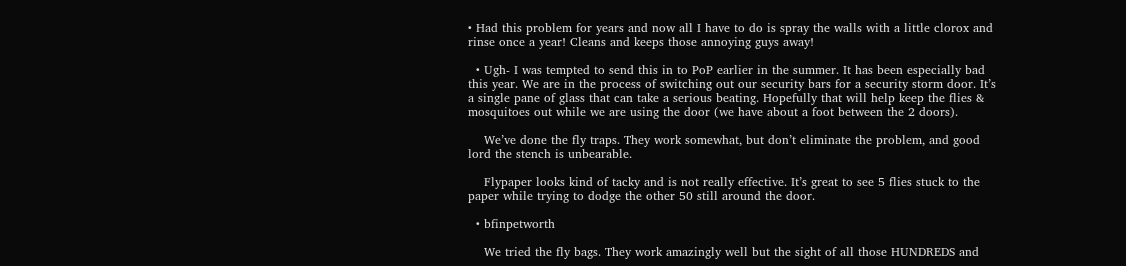• Had this problem for years and now all I have to do is spray the walls with a little clorox and rinse once a year! Cleans and keeps those annoying guys away!

  • Ugh- I was tempted to send this in to PoP earlier in the summer. It has been especially bad this year. We are in the process of switching out our security bars for a security storm door. It’s a single pane of glass that can take a serious beating. Hopefully that will help keep the flies & mosquitoes out while we are using the door (we have about a foot between the 2 doors).

    We’ve done the fly traps. They work somewhat, but don’t eliminate the problem, and good lord the stench is unbearable.

    Flypaper looks kind of tacky and is not really effective. It’s great to see 5 flies stuck to the paper while trying to dodge the other 50 still around the door.

  • bfinpetworth

    We tried the fly bags. They work amazingly well but the sight of all those HUNDREDS and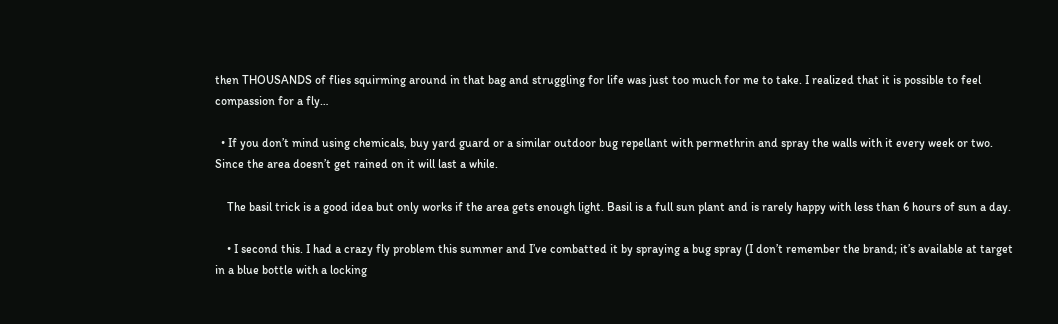then THOUSANDS of flies squirming around in that bag and struggling for life was just too much for me to take. I realized that it is possible to feel compassion for a fly…

  • If you don’t mind using chemicals, buy yard guard or a similar outdoor bug repellant with permethrin and spray the walls with it every week or two. Since the area doesn’t get rained on it will last a while.

    The basil trick is a good idea but only works if the area gets enough light. Basil is a full sun plant and is rarely happy with less than 6 hours of sun a day.

    • I second this. I had a crazy fly problem this summer and I’ve combatted it by spraying a bug spray (I don’t remember the brand; it’s available at target in a blue bottle with a locking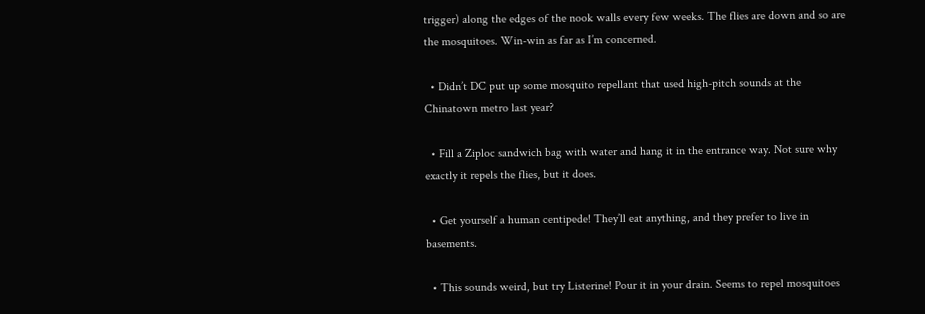trigger) along the edges of the nook walls every few weeks. The flies are down and so are the mosquitoes. Win-win as far as I’m concerned.

  • Didn’t DC put up some mosquito repellant that used high-pitch sounds at the Chinatown metro last year?

  • Fill a Ziploc sandwich bag with water and hang it in the entrance way. Not sure why exactly it repels the flies, but it does.

  • Get yourself a human centipede! They’ll eat anything, and they prefer to live in basements.

  • This sounds weird, but try Listerine! Pour it in your drain. Seems to repel mosquitoes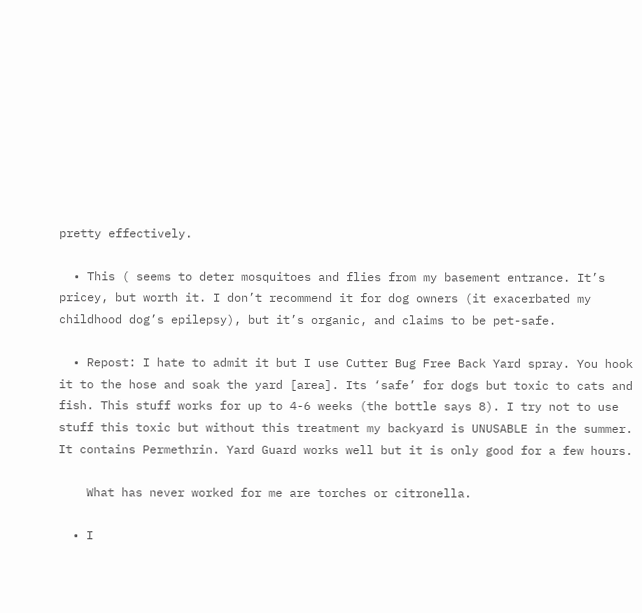pretty effectively.

  • This ( seems to deter mosquitoes and flies from my basement entrance. It’s pricey, but worth it. I don’t recommend it for dog owners (it exacerbated my childhood dog’s epilepsy), but it’s organic, and claims to be pet-safe.

  • Repost: I hate to admit it but I use Cutter Bug Free Back Yard spray. You hook it to the hose and soak the yard [area]. Its ‘safe’ for dogs but toxic to cats and fish. This stuff works for up to 4-6 weeks (the bottle says 8). I try not to use stuff this toxic but without this treatment my backyard is UNUSABLE in the summer. It contains Permethrin. Yard Guard works well but it is only good for a few hours.

    What has never worked for me are torches or citronella.

  • I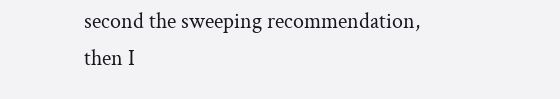second the sweeping recommendation, then I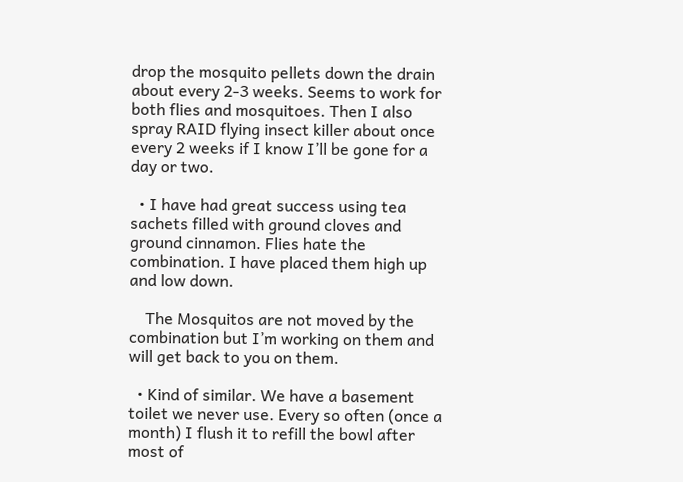drop the mosquito pellets down the drain about every 2-3 weeks. Seems to work for both flies and mosquitoes. Then I also spray RAID flying insect killer about once every 2 weeks if I know I’ll be gone for a day or two.

  • I have had great success using tea sachets filled with ground cloves and ground cinnamon. Flies hate the combination. I have placed them high up and low down.

    The Mosquitos are not moved by the combination but I’m working on them and will get back to you on them.

  • Kind of similar. We have a basement toilet we never use. Every so often (once a month) I flush it to refill the bowl after most of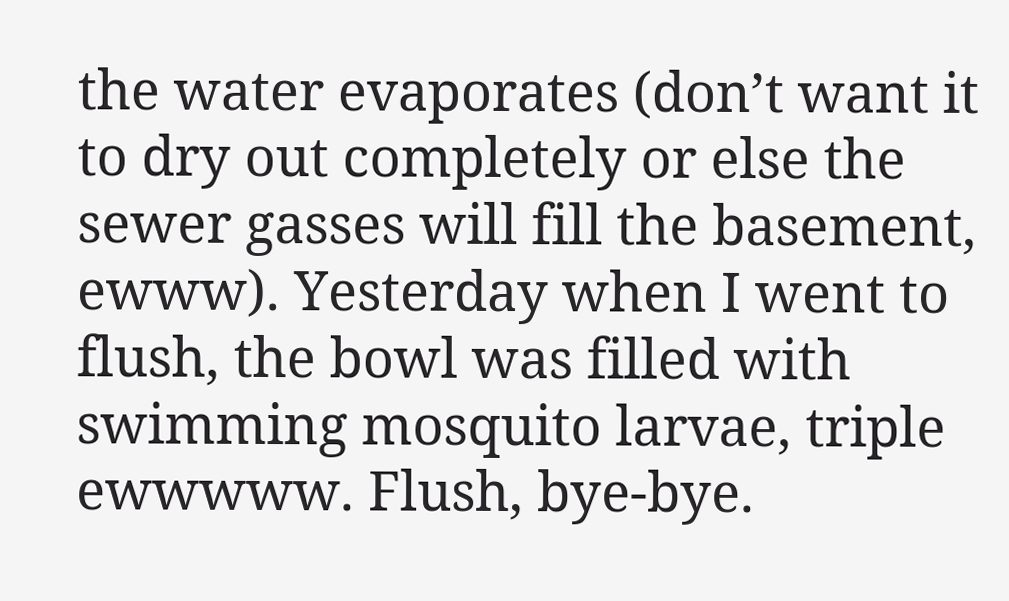the water evaporates (don’t want it to dry out completely or else the sewer gasses will fill the basement, ewww). Yesterday when I went to flush, the bowl was filled with swimming mosquito larvae, triple ewwwww. Flush, bye-bye.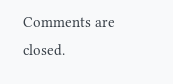Comments are closed.